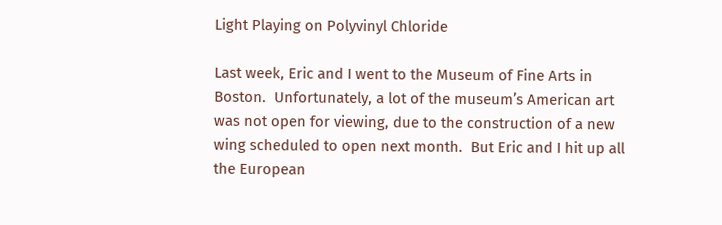Light Playing on Polyvinyl Chloride

Last week, Eric and I went to the Museum of Fine Arts in Boston.  Unfortunately, a lot of the museum’s American art was not open for viewing, due to the construction of a new wing scheduled to open next month.  But Eric and I hit up all the European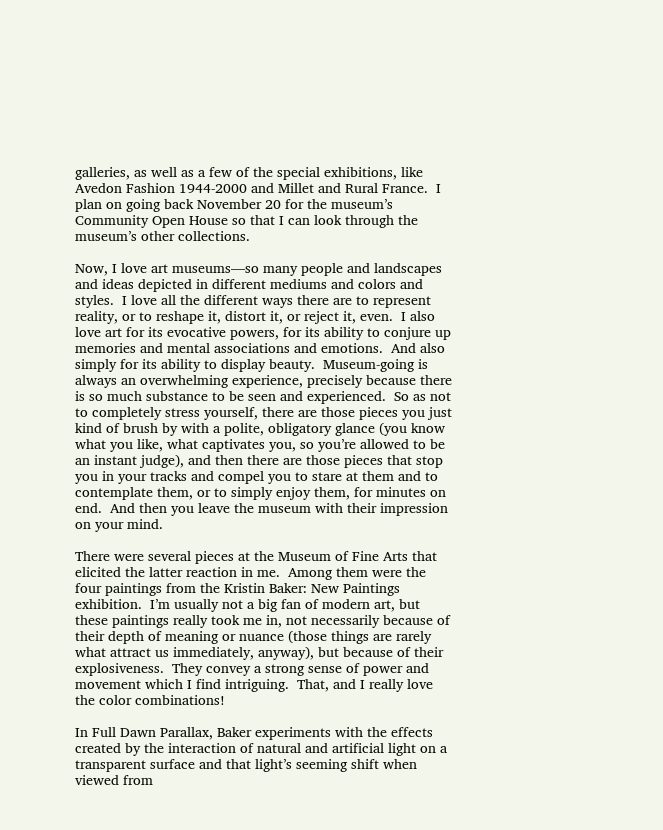galleries, as well as a few of the special exhibitions, like Avedon Fashion 1944-2000 and Millet and Rural France.  I plan on going back November 20 for the museum’s Community Open House so that I can look through the museum’s other collections.

Now, I love art museums—so many people and landscapes and ideas depicted in different mediums and colors and styles.  I love all the different ways there are to represent reality, or to reshape it, distort it, or reject it, even.  I also love art for its evocative powers, for its ability to conjure up memories and mental associations and emotions.  And also simply for its ability to display beauty.  Museum-going is always an overwhelming experience, precisely because there is so much substance to be seen and experienced.  So as not to completely stress yourself, there are those pieces you just kind of brush by with a polite, obligatory glance (you know what you like, what captivates you, so you’re allowed to be an instant judge), and then there are those pieces that stop you in your tracks and compel you to stare at them and to contemplate them, or to simply enjoy them, for minutes on end.  And then you leave the museum with their impression on your mind.

There were several pieces at the Museum of Fine Arts that elicited the latter reaction in me.  Among them were the four paintings from the Kristin Baker: New Paintings exhibition.  I’m usually not a big fan of modern art, but these paintings really took me in, not necessarily because of their depth of meaning or nuance (those things are rarely what attract us immediately, anyway), but because of their explosiveness.  They convey a strong sense of power and movement which I find intriguing.  That, and I really love the color combinations!

In Full Dawn Parallax, Baker experiments with the effects created by the interaction of natural and artificial light on a transparent surface and that light’s seeming shift when viewed from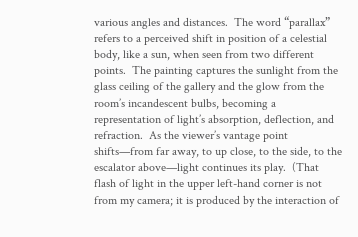various angles and distances.  The word “parallax” refers to a perceived shift in position of a celestial body, like a sun, when seen from two different points.  The painting captures the sunlight from the glass ceiling of the gallery and the glow from the room’s incandescent bulbs, becoming a representation of light’s absorption, deflection, and refraction.  As the viewer’s vantage point shifts—from far away, to up close, to the side, to the escalator above—light continues its play.  (That flash of light in the upper left-hand corner is not from my camera; it is produced by the interaction of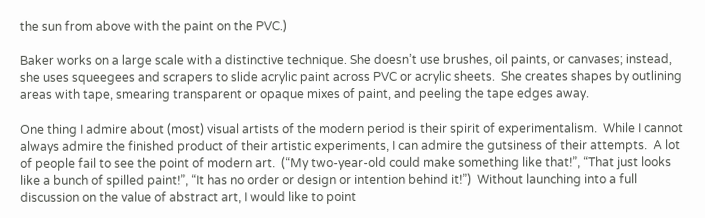the sun from above with the paint on the PVC.)

Baker works on a large scale with a distinctive technique. She doesn’t use brushes, oil paints, or canvases; instead, she uses squeegees and scrapers to slide acrylic paint across PVC or acrylic sheets.  She creates shapes by outlining areas with tape, smearing transparent or opaque mixes of paint, and peeling the tape edges away.

One thing I admire about (most) visual artists of the modern period is their spirit of experimentalism.  While I cannot always admire the finished product of their artistic experiments, I can admire the gutsiness of their attempts.  A lot of people fail to see the point of modern art.  (“My two-year-old could make something like that!”, “That just looks like a bunch of spilled paint!”, “It has no order or design or intention behind it!”)  Without launching into a full discussion on the value of abstract art, I would like to point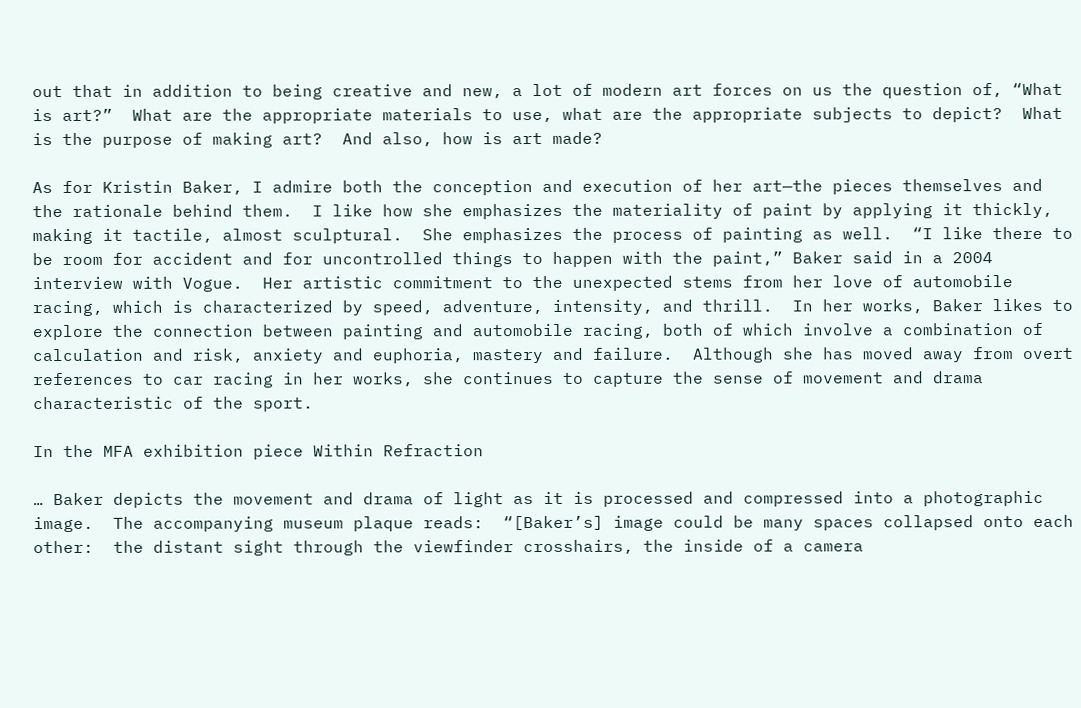out that in addition to being creative and new, a lot of modern art forces on us the question of, “What is art?”  What are the appropriate materials to use, what are the appropriate subjects to depict?  What is the purpose of making art?  And also, how is art made?

As for Kristin Baker, I admire both the conception and execution of her art—the pieces themselves and the rationale behind them.  I like how she emphasizes the materiality of paint by applying it thickly, making it tactile, almost sculptural.  She emphasizes the process of painting as well.  “I like there to be room for accident and for uncontrolled things to happen with the paint,” Baker said in a 2004 interview with Vogue.  Her artistic commitment to the unexpected stems from her love of automobile racing, which is characterized by speed, adventure, intensity, and thrill.  In her works, Baker likes to explore the connection between painting and automobile racing, both of which involve a combination of calculation and risk, anxiety and euphoria, mastery and failure.  Although she has moved away from overt references to car racing in her works, she continues to capture the sense of movement and drama characteristic of the sport.

In the MFA exhibition piece Within Refraction

… Baker depicts the movement and drama of light as it is processed and compressed into a photographic image.  The accompanying museum plaque reads:  “[Baker’s] image could be many spaces collapsed onto each other:  the distant sight through the viewfinder crosshairs, the inside of a camera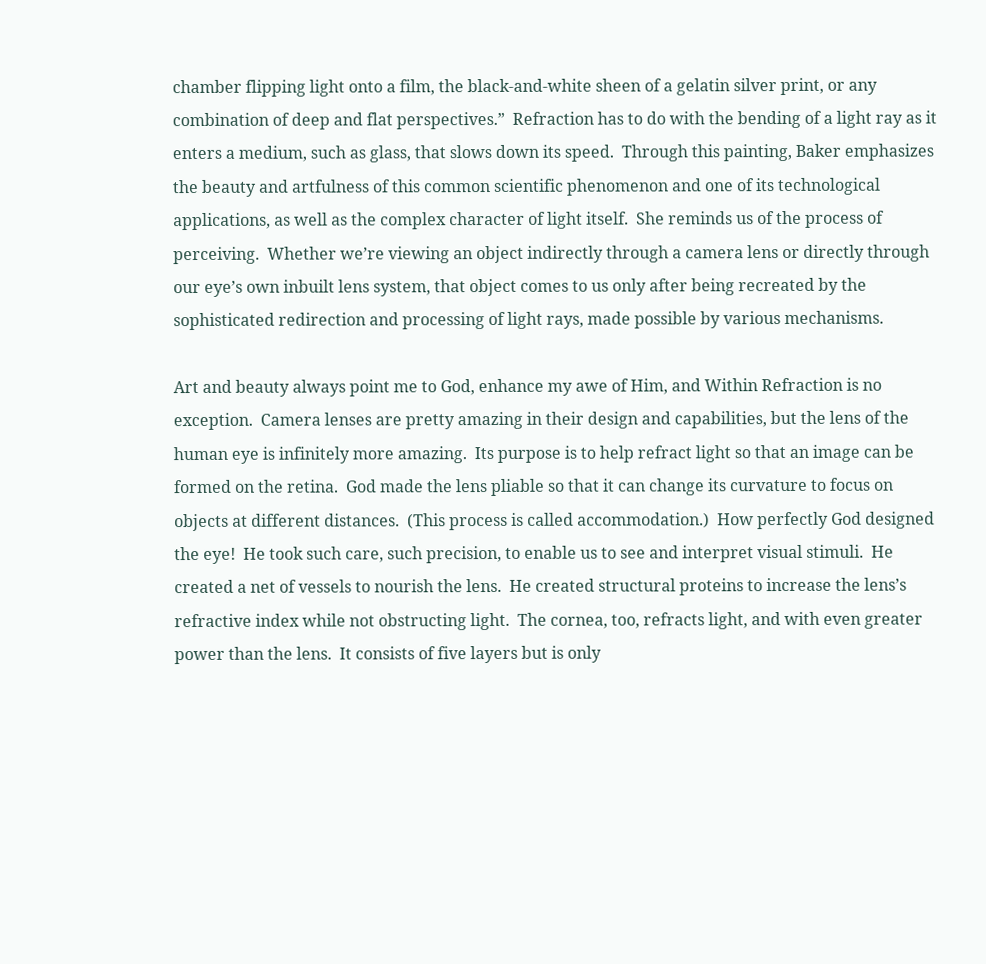chamber flipping light onto a film, the black-and-white sheen of a gelatin silver print, or any combination of deep and flat perspectives.”  Refraction has to do with the bending of a light ray as it enters a medium, such as glass, that slows down its speed.  Through this painting, Baker emphasizes the beauty and artfulness of this common scientific phenomenon and one of its technological applications, as well as the complex character of light itself.  She reminds us of the process of perceiving.  Whether we’re viewing an object indirectly through a camera lens or directly through our eye’s own inbuilt lens system, that object comes to us only after being recreated by the sophisticated redirection and processing of light rays, made possible by various mechanisms.

Art and beauty always point me to God, enhance my awe of Him, and Within Refraction is no exception.  Camera lenses are pretty amazing in their design and capabilities, but the lens of the human eye is infinitely more amazing.  Its purpose is to help refract light so that an image can be formed on the retina.  God made the lens pliable so that it can change its curvature to focus on objects at different distances.  (This process is called accommodation.)  How perfectly God designed the eye!  He took such care, such precision, to enable us to see and interpret visual stimuli.  He created a net of vessels to nourish the lens.  He created structural proteins to increase the lens’s refractive index while not obstructing light.  The cornea, too, refracts light, and with even greater power than the lens.  It consists of five layers but is only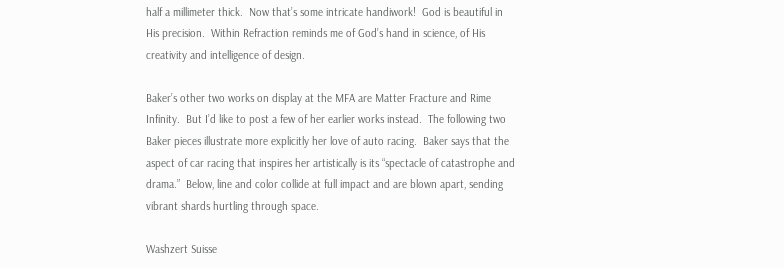half a millimeter thick.  Now that’s some intricate handiwork!  God is beautiful in His precision.  Within Refraction reminds me of God’s hand in science, of His creativity and intelligence of design.

Baker’s other two works on display at the MFA are Matter Fracture and Rime Infinity.  But I’d like to post a few of her earlier works instead.  The following two Baker pieces illustrate more explicitly her love of auto racing.  Baker says that the aspect of car racing that inspires her artistically is its “spectacle of catastrophe and drama.”  Below, line and color collide at full impact and are blown apart, sending vibrant shards hurtling through space.

Washzert Suisse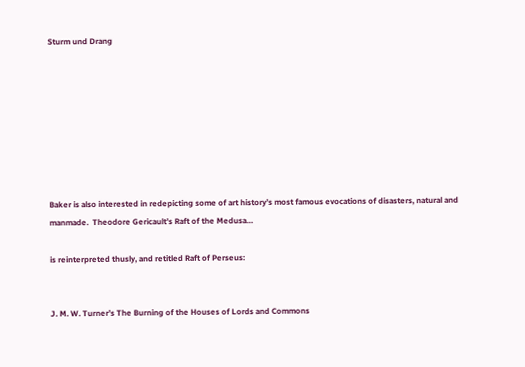Sturm und Drang








Baker is also interested in redepicting some of art history’s most famous evocations of disasters, natural and manmade.  Theodore Gericault’s Raft of the Medusa…

is reinterpreted thusly, and retitled Raft of Perseus:


J. M. W. Turner’s The Burning of the Houses of Lords and Commons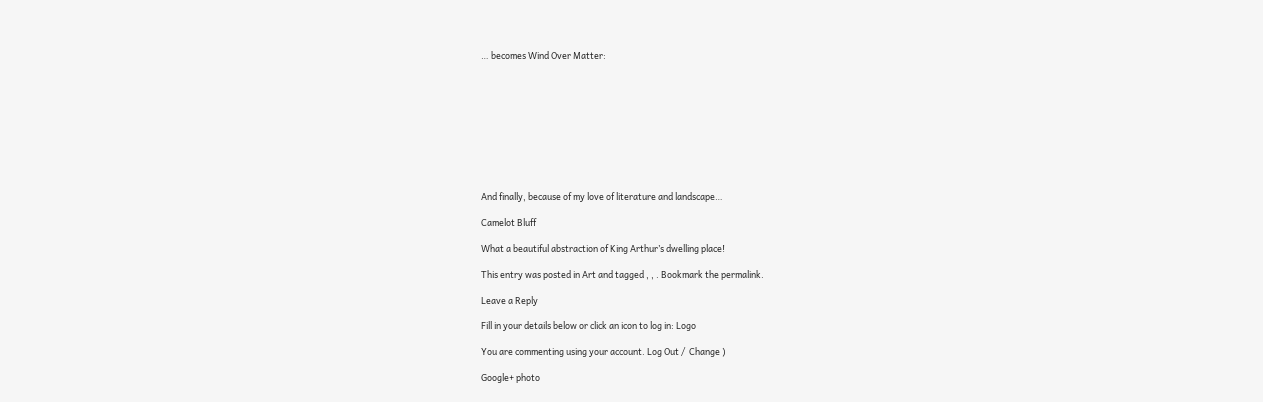… becomes Wind Over Matter:










And finally, because of my love of literature and landscape…

Camelot Bluff

What a beautiful abstraction of King Arthur’s dwelling place!

This entry was posted in Art and tagged , , . Bookmark the permalink.

Leave a Reply

Fill in your details below or click an icon to log in: Logo

You are commenting using your account. Log Out /  Change )

Google+ photo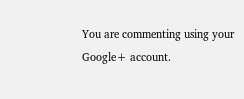You are commenting using your Google+ account.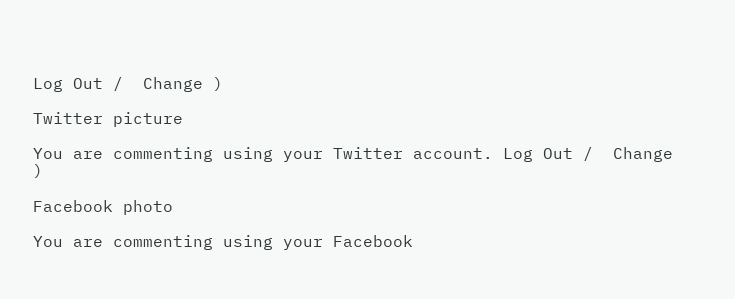Log Out /  Change )

Twitter picture

You are commenting using your Twitter account. Log Out /  Change )

Facebook photo

You are commenting using your Facebook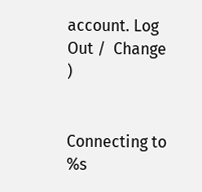account. Log Out /  Change )


Connecting to %s